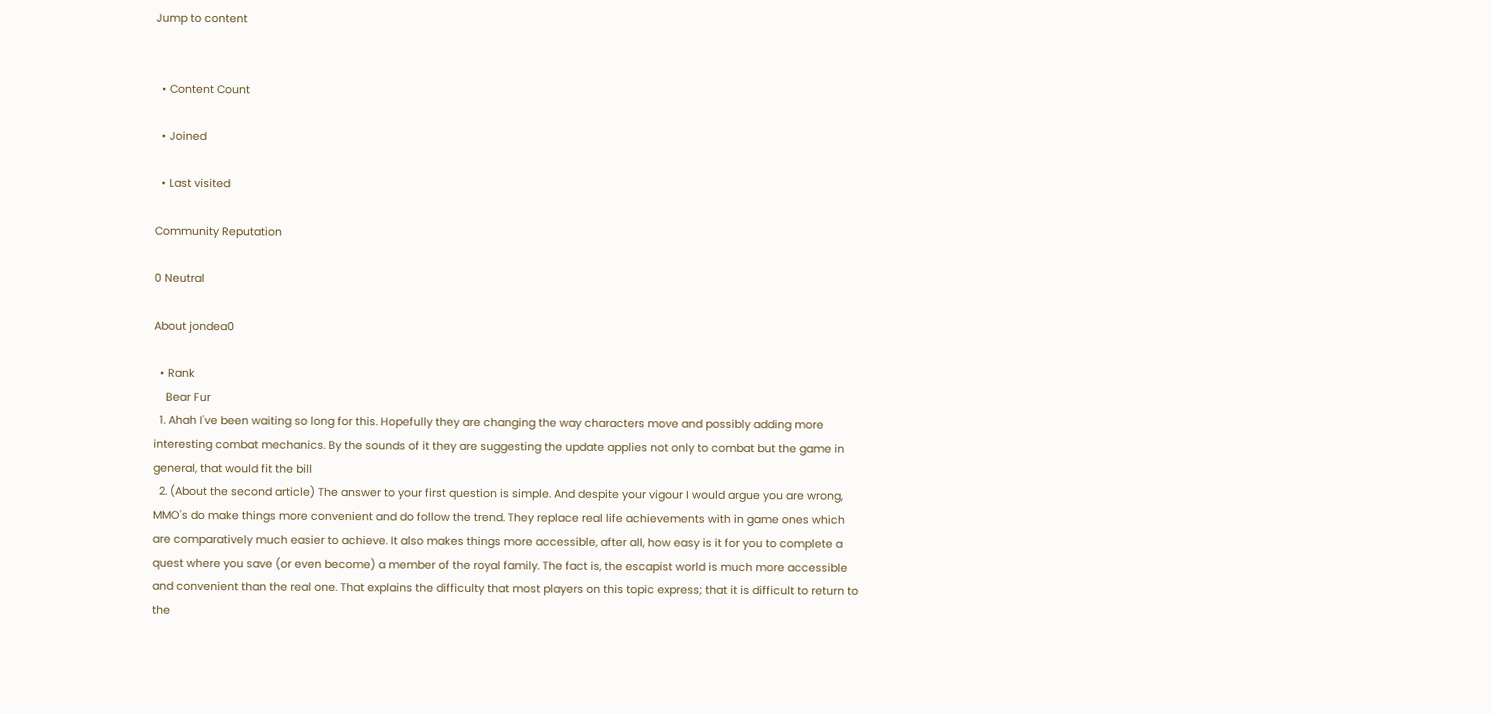Jump to content


  • Content Count

  • Joined

  • Last visited

Community Reputation

0 Neutral

About jondea0

  • Rank
    Bear Fur
  1. Ahah I've been waiting so long for this. Hopefully they are changing the way characters move and possibly adding more interesting combat mechanics. By the sounds of it they are suggesting the update applies not only to combat but the game in general, that would fit the bill
  2. (About the second article) The answer to your first question is simple. And despite your vigour I would argue you are wrong, MMO's do make things more convenient and do follow the trend. They replace real life achievements with in game ones which are comparatively much easier to achieve. It also makes things more accessible, after all, how easy is it for you to complete a quest where you save (or even become) a member of the royal family. The fact is, the escapist world is much more accessible and convenient than the real one. That explains the difficulty that most players on this topic express; that it is difficult to return to the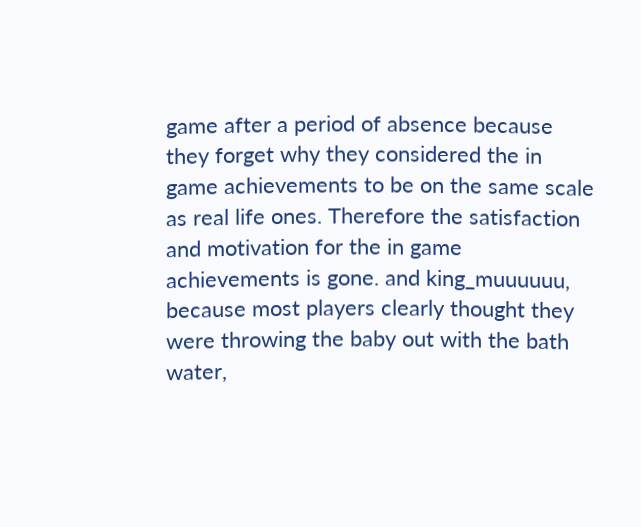game after a period of absence because they forget why they considered the in game achievements to be on the same scale as real life ones. Therefore the satisfaction and motivation for the in game achievements is gone. and king_muuuuuu, because most players clearly thought they were throwing the baby out with the bath water,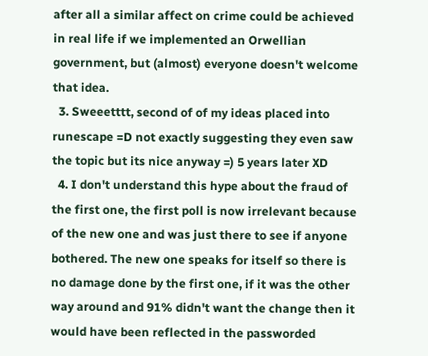after all a similar affect on crime could be achieved in real life if we implemented an Orwellian government, but (almost) everyone doesn't welcome that idea.
  3. Sweeetttt, second of of my ideas placed into runescape =D not exactly suggesting they even saw the topic but its nice anyway =) 5 years later XD
  4. I don't understand this hype about the fraud of the first one, the first poll is now irrelevant because of the new one and was just there to see if anyone bothered. The new one speaks for itself so there is no damage done by the first one, if it was the other way around and 91% didn't want the change then it would have been reflected in the passworded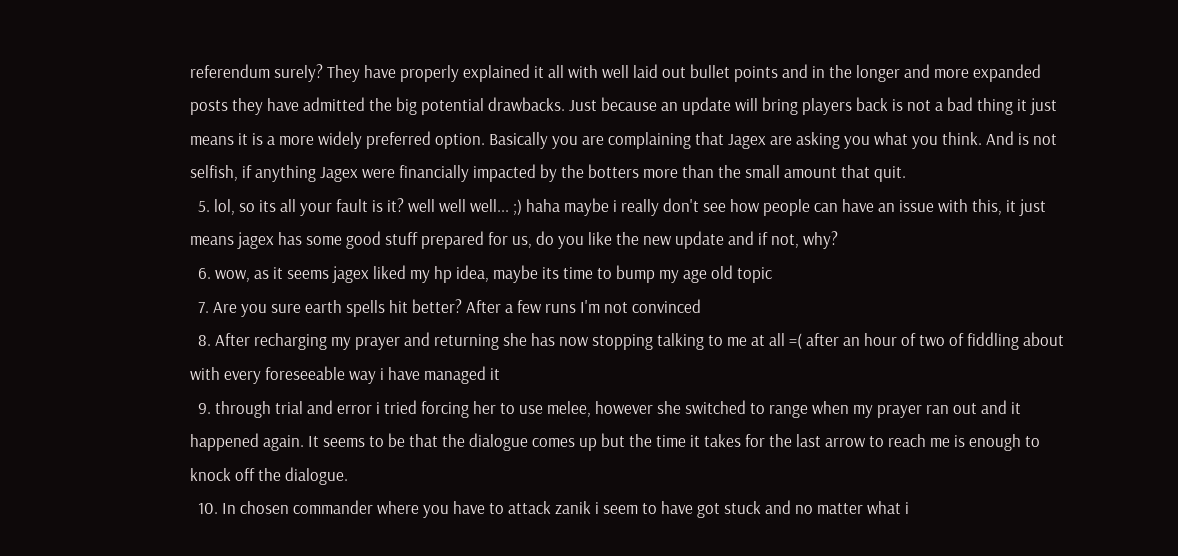referendum surely? They have properly explained it all with well laid out bullet points and in the longer and more expanded posts they have admitted the big potential drawbacks. Just because an update will bring players back is not a bad thing it just means it is a more widely preferred option. Basically you are complaining that Jagex are asking you what you think. And is not selfish, if anything Jagex were financially impacted by the botters more than the small amount that quit.
  5. lol, so its all your fault is it? well well well... ;) haha maybe i really don't see how people can have an issue with this, it just means jagex has some good stuff prepared for us, do you like the new update and if not, why?
  6. wow, as it seems jagex liked my hp idea, maybe its time to bump my age old topic
  7. Are you sure earth spells hit better? After a few runs I'm not convinced
  8. After recharging my prayer and returning she has now stopping talking to me at all =( after an hour of two of fiddling about with every foreseeable way i have managed it
  9. through trial and error i tried forcing her to use melee, however she switched to range when my prayer ran out and it happened again. It seems to be that the dialogue comes up but the time it takes for the last arrow to reach me is enough to knock off the dialogue.
  10. In chosen commander where you have to attack zanik i seem to have got stuck and no matter what i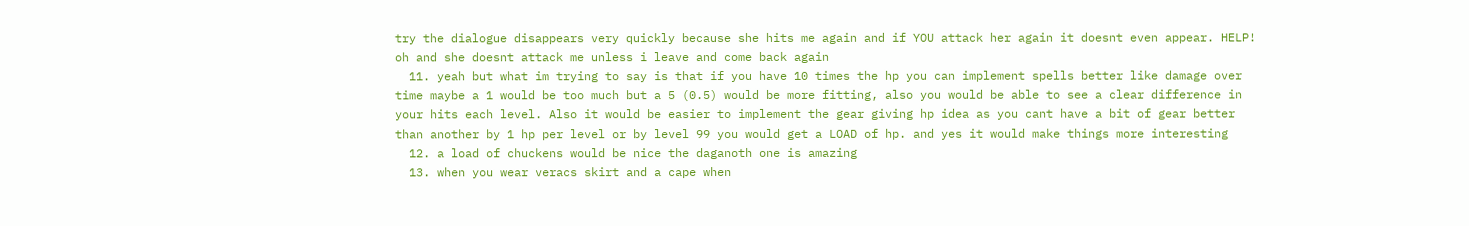try the dialogue disappears very quickly because she hits me again and if YOU attack her again it doesnt even appear. HELP! oh and she doesnt attack me unless i leave and come back again
  11. yeah but what im trying to say is that if you have 10 times the hp you can implement spells better like damage over time maybe a 1 would be too much but a 5 (0.5) would be more fitting, also you would be able to see a clear difference in your hits each level. Also it would be easier to implement the gear giving hp idea as you cant have a bit of gear better than another by 1 hp per level or by level 99 you would get a LOAD of hp. and yes it would make things more interesting
  12. a load of chuckens would be nice the daganoth one is amazing
  13. when you wear veracs skirt and a cape when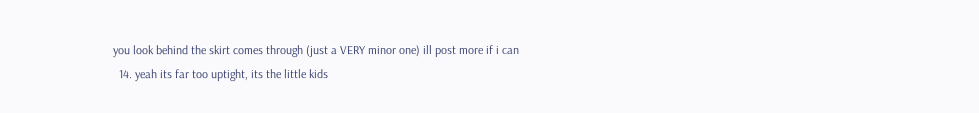you look behind the skirt comes through (just a VERY minor one) ill post more if i can
  14. yeah its far too uptight, its the little kids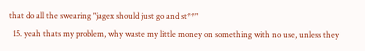that do all the swearing "jagex should just go and st**"
  15. yeah thats my problem, why waste my little money on something with no use, unless they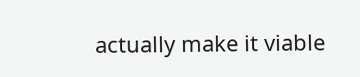actually make it viable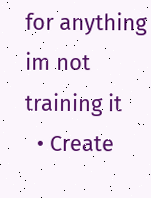for anything im not training it
  • Create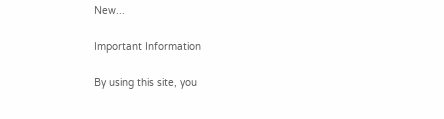New...

Important Information

By using this site, you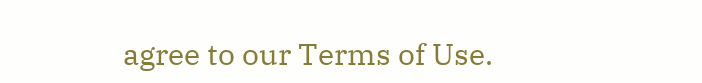agree to our Terms of Use.